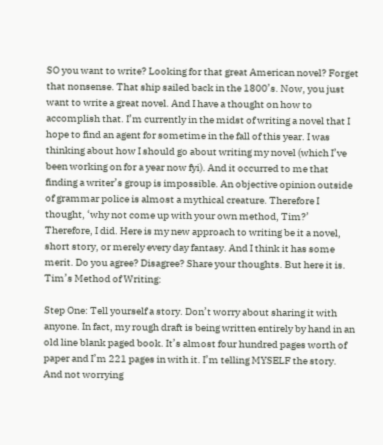SO you want to write? Looking for that great American novel? Forget that nonsense. That ship sailed back in the 1800’s. Now, you just want to write a great novel. And I have a thought on how to accomplish that. I’m currently in the midst of writing a novel that I hope to find an agent for sometime in the fall of this year. I was thinking about how I should go about writing my novel (which I’ve been working on for a year now fyi). And it occurred to me that finding a writer’s group is impossible. An objective opinion outside of grammar police is almost a mythical creature. Therefore I thought, ‘why not come up with your own method, Tim?’ Therefore, I did. Here is my new approach to writing be it a novel, short story, or merely every day fantasy. And I think it has some merit. Do you agree? Disagree? Share your thoughts. But here it is. Tim’s Method of Writing:

Step One: Tell yourself a story. Don’t worry about sharing it with anyone. In fact, my rough draft is being written entirely by hand in an old line blank paged book. It’s almost four hundred pages worth of paper and I’m 221 pages in with it. I’m telling MYSELF the story. And not worrying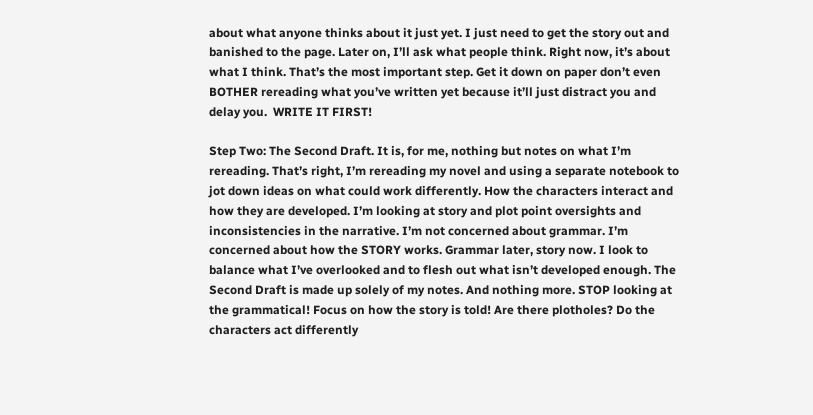about what anyone thinks about it just yet. I just need to get the story out and banished to the page. Later on, I’ll ask what people think. Right now, it’s about what I think. That’s the most important step. Get it down on paper don’t even BOTHER rereading what you’ve written yet because it’ll just distract you and delay you.  WRITE IT FIRST!

Step Two: The Second Draft. It is, for me, nothing but notes on what I’m rereading. That’s right, I’m rereading my novel and using a separate notebook to jot down ideas on what could work differently. How the characters interact and how they are developed. I’m looking at story and plot point oversights and inconsistencies in the narrative. I’m not concerned about grammar. I’m concerned about how the STORY works. Grammar later, story now. I look to balance what I’ve overlooked and to flesh out what isn’t developed enough. The Second Draft is made up solely of my notes. And nothing more. STOP looking at the grammatical! Focus on how the story is told! Are there plotholes? Do the characters act differently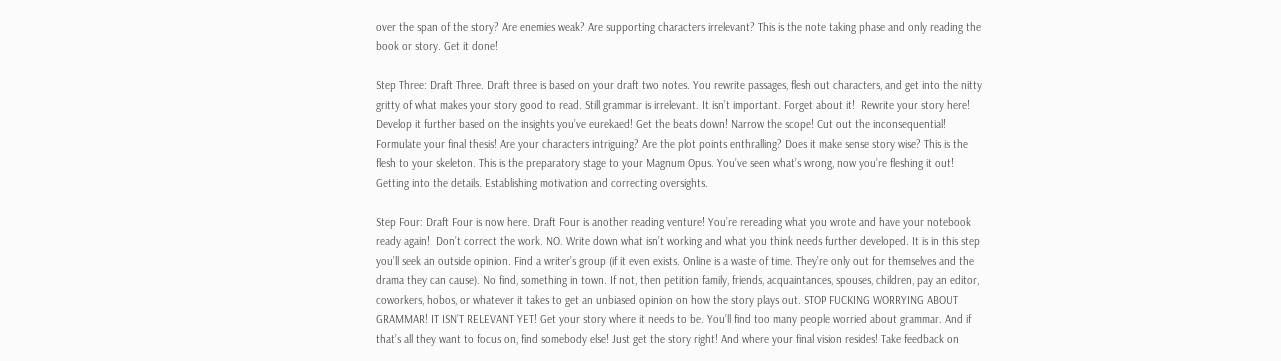over the span of the story? Are enemies weak? Are supporting characters irrelevant? This is the note taking phase and only reading the book or story. Get it done!

Step Three: Draft Three. Draft three is based on your draft two notes. You rewrite passages, flesh out characters, and get into the nitty gritty of what makes your story good to read. Still grammar is irrelevant. It isn’t important. Forget about it!  Rewrite your story here! Develop it further based on the insights you’ve eurekaed! Get the beats down! Narrow the scope! Cut out the inconsequential! Formulate your final thesis! Are your characters intriguing? Are the plot points enthralling? Does it make sense story wise? This is the flesh to your skeleton. This is the preparatory stage to your Magnum Opus. You’ve seen what’s wrong, now you’re fleshing it out! Getting into the details. Establishing motivation and correcting oversights.

Step Four: Draft Four is now here. Draft Four is another reading venture! You’re rereading what you wrote and have your notebook ready again!  Don’t correct the work. NO. Write down what isn’t working and what you think needs further developed. It is in this step you’ll seek an outside opinion. Find a writer’s group (if it even exists. Online is a waste of time. They’re only out for themselves and the drama they can cause). No find, something in town. If not, then petition family, friends, acquaintances, spouses, children, pay an editor, coworkers, hobos, or whatever it takes to get an unbiased opinion on how the story plays out. STOP FUCKING WORRYING ABOUT GRAMMAR! IT ISN’T RELEVANT YET! Get your story where it needs to be. You’ll find too many people worried about grammar. And if that’s all they want to focus on, find somebody else! Just get the story right! And where your final vision resides! Take feedback on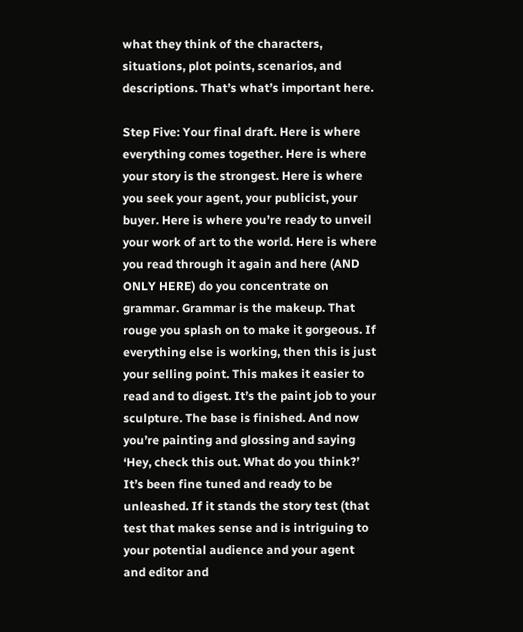what they think of the characters, situations, plot points, scenarios, and descriptions. That’s what’s important here.

Step Five: Your final draft. Here is where everything comes together. Here is where your story is the strongest. Here is where you seek your agent, your publicist, your buyer. Here is where you’re ready to unveil your work of art to the world. Here is where you read through it again and here (AND ONLY HERE) do you concentrate on grammar. Grammar is the makeup. That rouge you splash on to make it gorgeous. If everything else is working, then this is just your selling point. This makes it easier to read and to digest. It’s the paint job to your sculpture. The base is finished. And now you’re painting and glossing and saying ‘Hey, check this out. What do you think?’ It’s been fine tuned and ready to be unleashed. If it stands the story test (that test that makes sense and is intriguing to your potential audience and your agent and editor and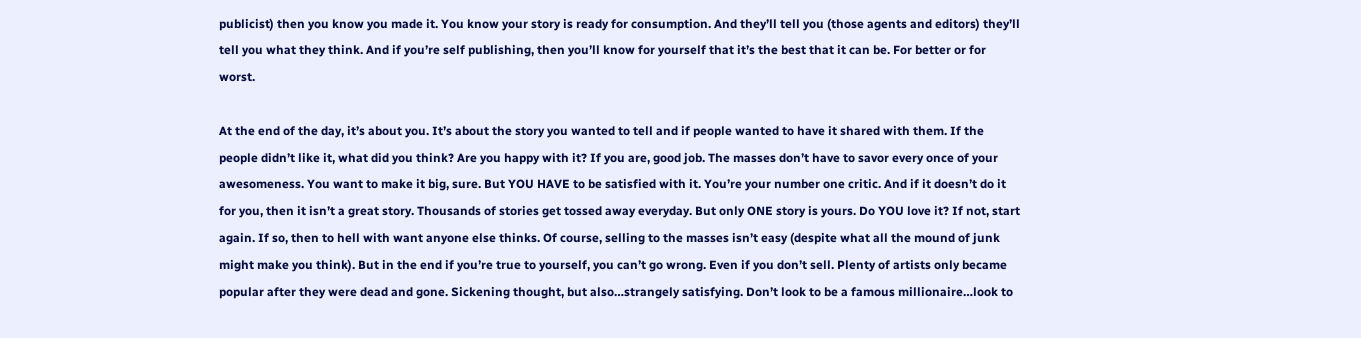publicist) then you know you made it. You know your story is ready for consumption. And they’ll tell you (those agents and editors) they’ll tell you what they think. And if you’re self publishing, then you’ll know for yourself that it’s the best that it can be. For better or for worst.

At the end of the day, it’s about you. It’s about the story you wanted to tell and if people wanted to have it shared with them. If the people didn’t like it, what did you think? Are you happy with it? If you are, good job. The masses don’t have to savor every once of your awesomeness. You want to make it big, sure. But YOU HAVE to be satisfied with it. You’re your number one critic. And if it doesn’t do it for you, then it isn’t a great story. Thousands of stories get tossed away everyday. But only ONE story is yours. Do YOU love it? If not, start again. If so, then to hell with want anyone else thinks. Of course, selling to the masses isn’t easy (despite what all the mound of junk might make you think). But in the end if you’re true to yourself, you can’t go wrong. Even if you don’t sell. Plenty of artists only became popular after they were dead and gone. Sickening thought, but also…strangely satisfying. Don’t look to be a famous millionaire…look to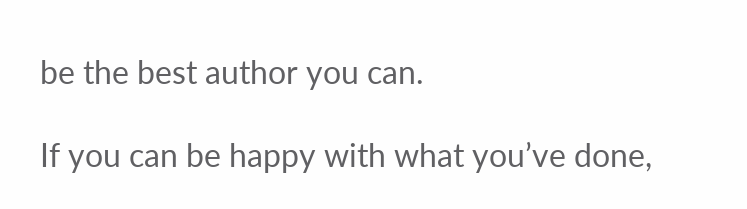be the best author you can.

If you can be happy with what you’ve done,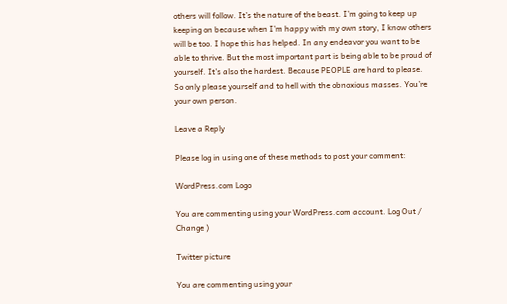others will follow. It’s the nature of the beast. I’m going to keep up keeping on because when I’m happy with my own story, I know others will be too. I hope this has helped. In any endeavor you want to be able to thrive. But the most important part is being able to be proud of yourself. It’s also the hardest. Because PEOPLE are hard to please. So only please yourself and to hell with the obnoxious masses. You’re your own person.

Leave a Reply

Please log in using one of these methods to post your comment:

WordPress.com Logo

You are commenting using your WordPress.com account. Log Out /  Change )

Twitter picture

You are commenting using your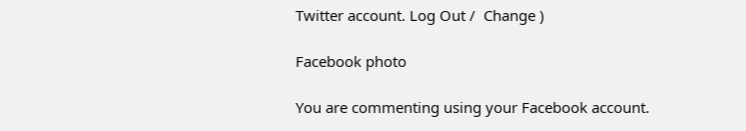Twitter account. Log Out /  Change )

Facebook photo

You are commenting using your Facebook account.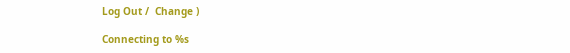Log Out /  Change )

Connecting to %s